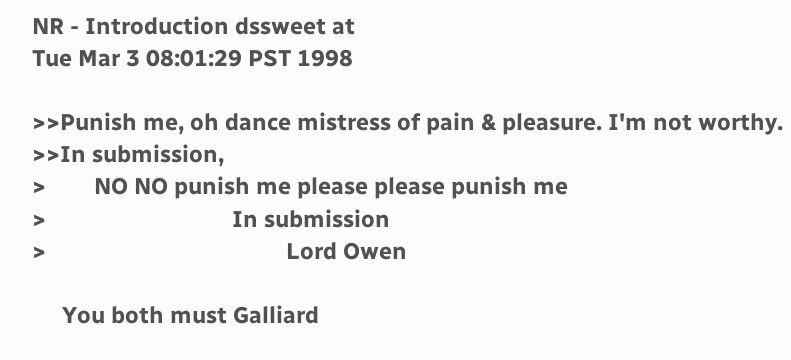NR - Introduction dssweet at
Tue Mar 3 08:01:29 PST 1998

>>Punish me, oh dance mistress of pain & pleasure. I'm not worthy.
>>In submission,
>        NO NO punish me please please punish me
>                               In submission
>                                        Lord Owen

     You both must Galliard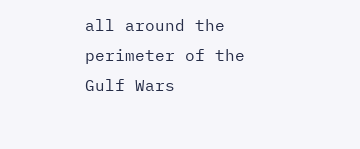all around the perimeter of the Gulf Wars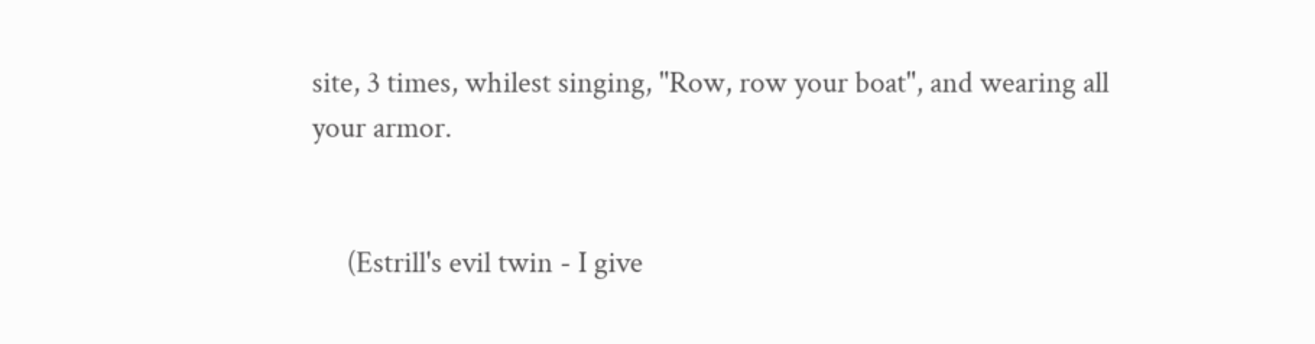site, 3 times, whilest singing, "Row, row your boat", and wearing all
your armor.


     (Estrill's evil twin - I give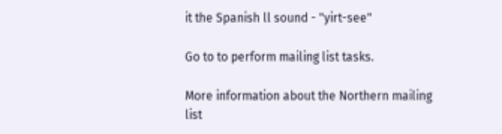it the Spanish ll sound - "yirt-see"

Go to to perform mailing list tasks.

More information about the Northern mailing list